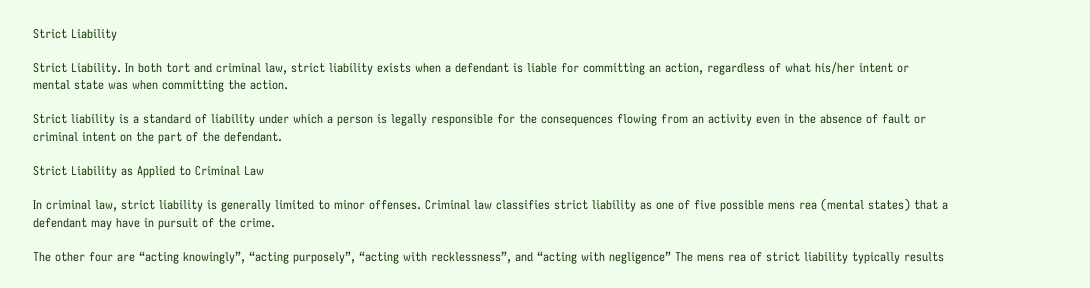Strict Liability

Strict Liability. In both tort and criminal law, strict liability exists when a defendant is liable for committing an action, regardless of what his/her intent or mental state was when committing the action.

Strict liability is a standard of liability under which a person is legally responsible for the consequences flowing from an activity even in the absence of fault or criminal intent on the part of the defendant.

Strict Liability as Applied to Criminal Law

In criminal law, strict liability is generally limited to minor offenses. Criminal law classifies strict liability as one of five possible mens rea (mental states) that a defendant may have in pursuit of the crime.

The other four are “acting knowingly”, “acting purposely”, “acting with recklessness”, and “acting with negligence” The mens rea of strict liability typically results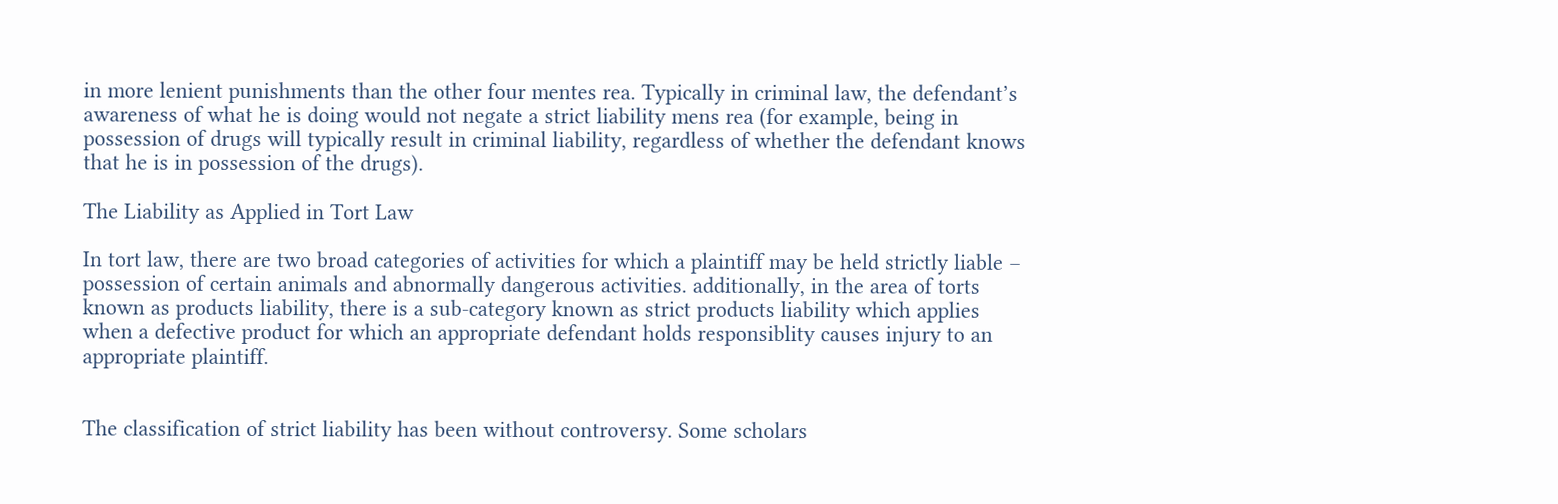in more lenient punishments than the other four mentes rea. Typically in criminal law, the defendant’s awareness of what he is doing would not negate a strict liability mens rea (for example, being in possession of drugs will typically result in criminal liability, regardless of whether the defendant knows that he is in possession of the drugs).

The Liability as Applied in Tort Law

In tort law, there are two broad categories of activities for which a plaintiff may be held strictly liable – possession of certain animals and abnormally dangerous activities. additionally, in the area of torts known as products liability, there is a sub-category known as strict products liability which applies when a defective product for which an appropriate defendant holds responsiblity causes injury to an appropriate plaintiff.


The classification of strict liability has been without controversy. Some scholars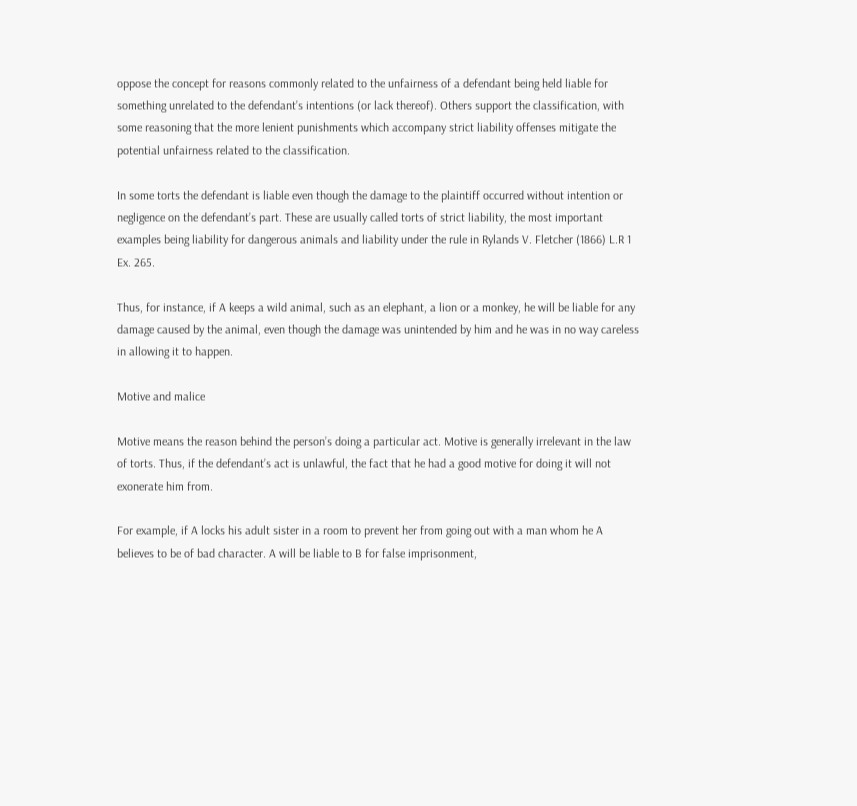oppose the concept for reasons commonly related to the unfairness of a defendant being held liable for something unrelated to the defendant’s intentions (or lack thereof). Others support the classification, with some reasoning that the more lenient punishments which accompany strict liability offenses mitigate the potential unfairness related to the classification.

In some torts the defendant is liable even though the damage to the plaintiff occurred without intention or negligence on the defendant’s part. These are usually called torts of strict liability, the most important examples being liability for dangerous animals and liability under the rule in Rylands V. Fletcher (1866) L.R 1 Ex. 265.

Thus, for instance, if A keeps a wild animal, such as an elephant, a lion or a monkey, he will be liable for any damage caused by the animal, even though the damage was unintended by him and he was in no way careless in allowing it to happen.

Motive and malice

Motive means the reason behind the person’s doing a particular act. Motive is generally irrelevant in the law of torts. Thus, if the defendant’s act is unlawful, the fact that he had a good motive for doing it will not exonerate him from.

For example, if A locks his adult sister in a room to prevent her from going out with a man whom he A believes to be of bad character. A will be liable to B for false imprisonment,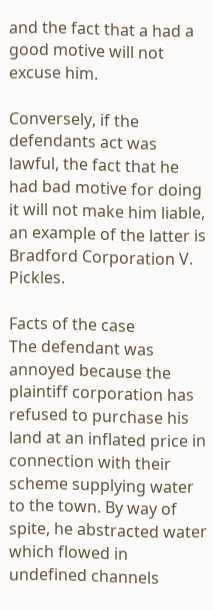and the fact that a had a good motive will not excuse him.

Conversely, if the defendants act was lawful, the fact that he had bad motive for doing it will not make him liable, an example of the latter is Bradford Corporation V. Pickles.

Facts of the case
The defendant was annoyed because the plaintiff corporation has refused to purchase his land at an inflated price in connection with their scheme supplying water to the town. By way of spite, he abstracted water which flowed in undefined channels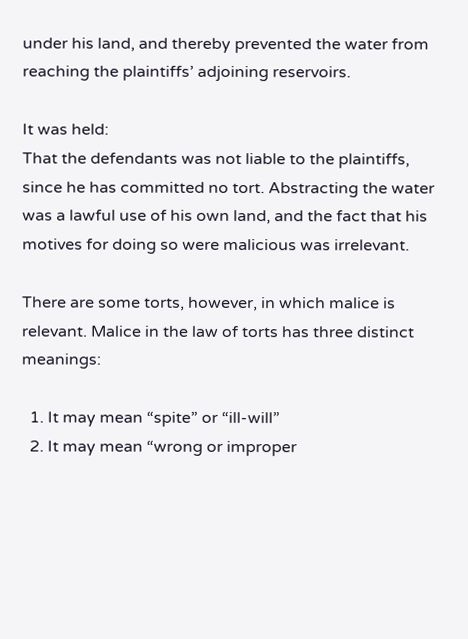under his land, and thereby prevented the water from reaching the plaintiffs’ adjoining reservoirs.

It was held:
That the defendants was not liable to the plaintiffs, since he has committed no tort. Abstracting the water was a lawful use of his own land, and the fact that his motives for doing so were malicious was irrelevant.

There are some torts, however, in which malice is relevant. Malice in the law of torts has three distinct meanings:

  1. It may mean “spite” or “ill-will”
  2. It may mean “wrong or improper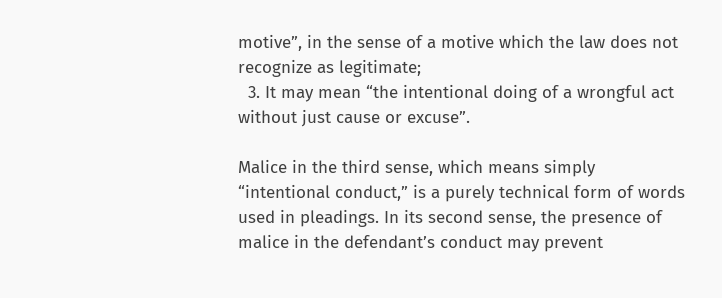motive”, in the sense of a motive which the law does not recognize as legitimate;
  3. It may mean “the intentional doing of a wrongful act without just cause or excuse”.

Malice in the third sense, which means simply “intentional conduct,” is a purely technical form of words used in pleadings. In its second sense, the presence of malice in the defendant’s conduct may prevent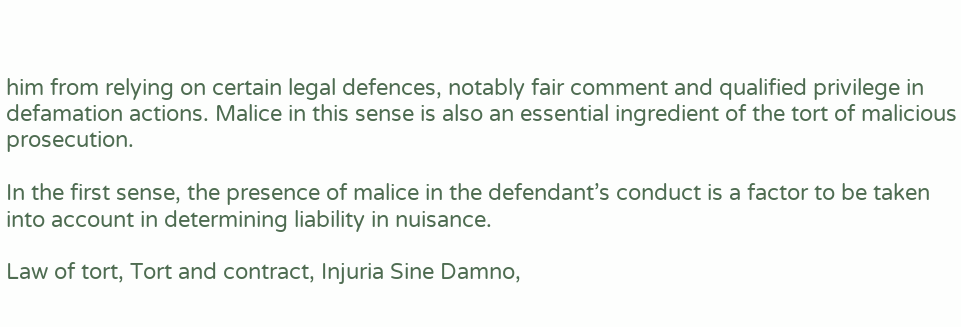him from relying on certain legal defences, notably fair comment and qualified privilege in defamation actions. Malice in this sense is also an essential ingredient of the tort of malicious prosecution.

In the first sense, the presence of malice in the defendant’s conduct is a factor to be taken into account in determining liability in nuisance.

Law of tort, Tort and contract, Injuria Sine Damno,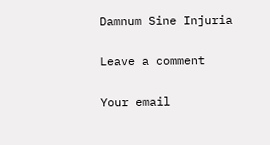Damnum Sine Injuria

Leave a comment

Your email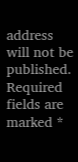address will not be published. Required fields are marked *